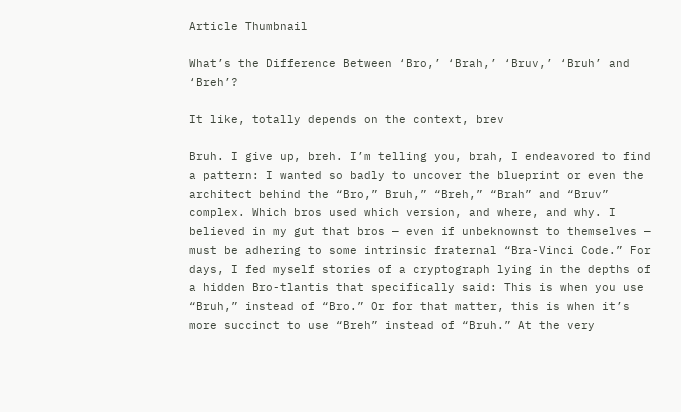Article Thumbnail

What’s the Difference Between ‘Bro,’ ‘Brah,’ ‘Bruv,’ ‘Bruh’ and ‘Breh’?

It like, totally depends on the context, brev

Bruh. I give up, breh. I’m telling you, brah, I endeavored to find a pattern: I wanted so badly to uncover the blueprint or even the architect behind the “Bro,” Bruh,” “Breh,” “Brah” and “Bruv” complex. Which bros used which version, and where, and why. I believed in my gut that bros — even if unbeknownst to themselves — must be adhering to some intrinsic fraternal “Bra-Vinci Code.” For days, I fed myself stories of a cryptograph lying in the depths of a hidden Bro-tlantis that specifically said: This is when you use “Bruh,” instead of “Bro.” Or for that matter, this is when it’s more succinct to use “Breh” instead of “Bruh.” At the very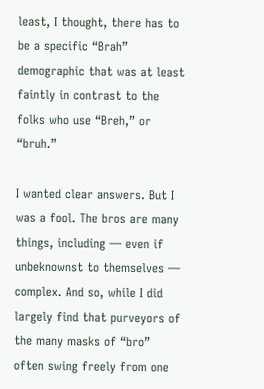least, I thought, there has to be a specific “Brah” demographic that was at least faintly in contrast to the folks who use “Breh,” or “bruh.”

I wanted clear answers. But I was a fool. The bros are many things, including — even if unbeknownst to themselves — complex. And so, while I did largely find that purveyors of the many masks of “bro” often swing freely from one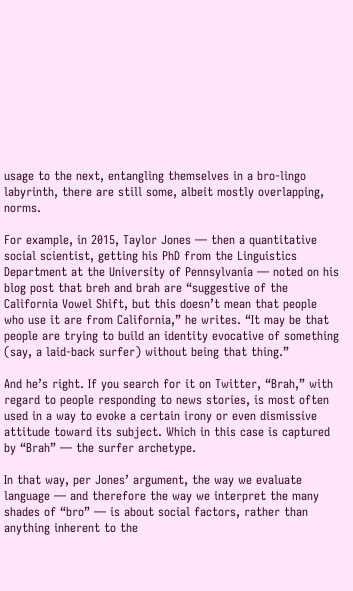usage to the next, entangling themselves in a bro-lingo labyrinth, there are still some, albeit mostly overlapping, norms.

For example, in 2015, Taylor Jones — then a quantitative social scientist, getting his PhD from the Linguistics Department at the University of Pennsylvania — noted on his blog post that breh and brah are “suggestive of the California Vowel Shift, but this doesn’t mean that people who use it are from California,” he writes. “It may be that people are trying to build an identity evocative of something (say, a laid-back surfer) without being that thing.”

And he’s right. If you search for it on Twitter, “Brah,” with regard to people responding to news stories, is most often used in a way to evoke a certain irony or even dismissive attitude toward its subject. Which in this case is captured by “Brah” — the surfer archetype.

In that way, per Jones’ argument, the way we evaluate language — and therefore the way we interpret the many shades of “bro” — is about social factors, rather than anything inherent to the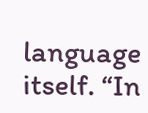language itself. “In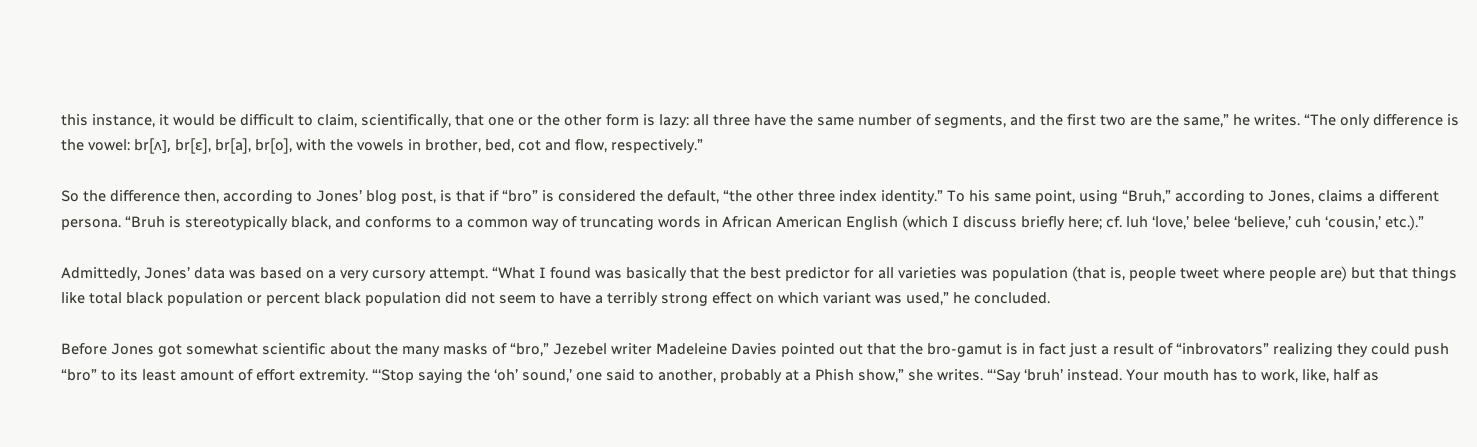this instance, it would be difficult to claim, scientifically, that one or the other form is lazy: all three have the same number of segments, and the first two are the same,” he writes. “The only difference is the vowel: br[ʌ], br[ɛ], br[a], br[o], with the vowels in brother, bed, cot and flow, respectively.”

So the difference then, according to Jones’ blog post, is that if “bro” is considered the default, “the other three index identity.” To his same point, using “Bruh,” according to Jones, claims a different persona. “Bruh is stereotypically black, and conforms to a common way of truncating words in African American English (which I discuss briefly here; cf. luh ‘love,’ belee ‘believe,’ cuh ‘cousin,’ etc.).”

Admittedly, Jones’ data was based on a very cursory attempt. “What I found was basically that the best predictor for all varieties was population (that is, people tweet where people are) but that things like total black population or percent black population did not seem to have a terribly strong effect on which variant was used,” he concluded.

Before Jones got somewhat scientific about the many masks of “bro,” Jezebel writer Madeleine Davies pointed out that the bro-gamut is in fact just a result of “inbrovators” realizing they could push “bro” to its least amount of effort extremity. “‘Stop saying the ‘oh’ sound,’ one said to another, probably at a Phish show,” she writes. “‘Say ‘bruh’ instead. Your mouth has to work, like, half as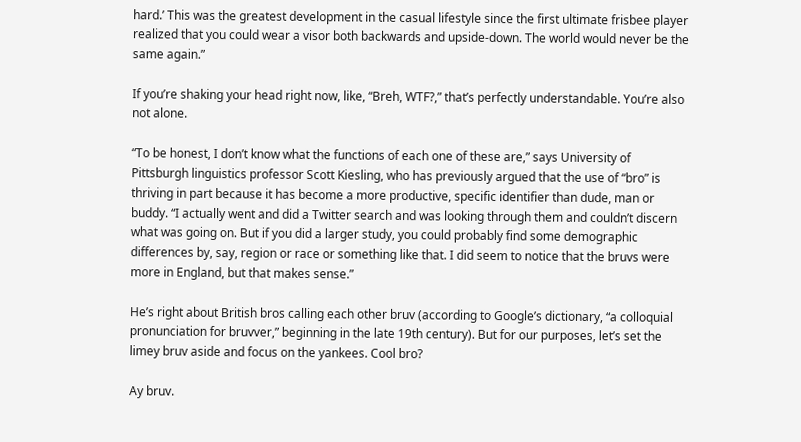hard.’ This was the greatest development in the casual lifestyle since the first ultimate frisbee player realized that you could wear a visor both backwards and upside-down. The world would never be the same again.”

If you’re shaking your head right now, like, “Breh, WTF?,” that’s perfectly understandable. You’re also not alone.

“To be honest, I don’t know what the functions of each one of these are,” says University of Pittsburgh linguistics professor Scott Kiesling, who has previously argued that the use of “bro” is thriving in part because it has become a more productive, specific identifier than dude, man or buddy. “I actually went and did a Twitter search and was looking through them and couldn’t discern what was going on. But if you did a larger study, you could probably find some demographic differences by, say, region or race or something like that. I did seem to notice that the bruvs were more in England, but that makes sense.”

He’s right about British bros calling each other bruv (according to Google’s dictionary, “a colloquial pronunciation for bruvver,” beginning in the late 19th century). But for our purposes, let’s set the limey bruv aside and focus on the yankees. Cool bro?

Ay bruv.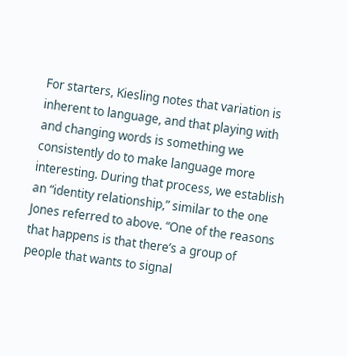For starters, Kiesling notes that variation is inherent to language, and that playing with and changing words is something we consistently do to make language more interesting. During that process, we establish an “identity relationship,” similar to the one Jones referred to above. “One of the reasons that happens is that there’s a group of people that wants to signal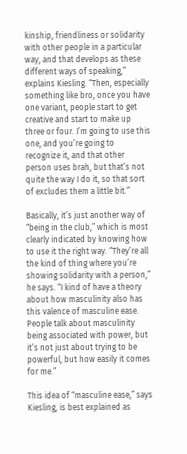kinship, friendliness or solidarity with other people in a particular way, and that develops as these different ways of speaking,” explains Kiesling. “Then, especially something like bro, once you have one variant, people start to get creative and start to make up three or four. I’m going to use this one, and you’re going to recognize it, and that other person uses brah, but that’s not quite the way I do it, so that sort of excludes them a little bit.”

Basically, it’s just another way of “being in the club,” which is most clearly indicated by knowing how to use it the right way. “They’re all the kind of thing where you’re showing solidarity with a person,” he says. “I kind of have a theory about how masculinity also has this valence of masculine ease. People talk about masculinity being associated with power, but it’s not just about trying to be powerful, but how easily it comes for me.”

This idea of “masculine ease,” says Kiesling, is best explained as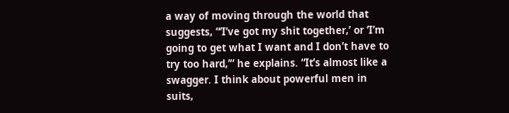a way of moving through the world that suggests, “‘I’ve got my shit together,’ or ‘I’m going to get what I want and I don’t have to try too hard,’” he explains. “It’s almost like a swagger. I think about powerful men in suits,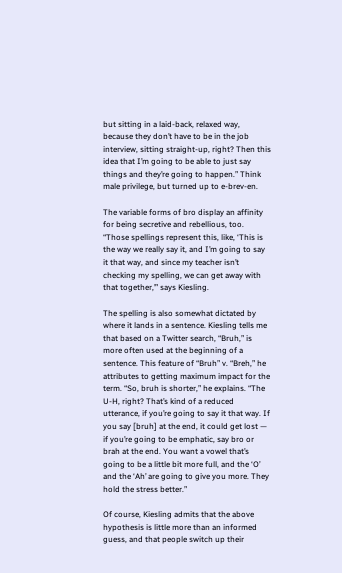but sitting in a laid-back, relaxed way, because they don’t have to be in the job interview, sitting straight-up, right? Then this idea that I’m going to be able to just say things and they’re going to happen.” Think male privilege, but turned up to e-brev-en.

The variable forms of bro display an affinity for being secretive and rebellious, too. “Those spellings represent this, like, ‘This is the way we really say it, and I’m going to say it that way, and since my teacher isn’t checking my spelling, we can get away with that together,’” says Kiesling.

The spelling is also somewhat dictated by where it lands in a sentence. Kiesling tells me that based on a Twitter search, “Bruh,” is more often used at the beginning of a sentence. This feature of “Bruh” v. “Breh,” he attributes to getting maximum impact for the term. “So, bruh is shorter,” he explains. “The U-H, right? That’s kind of a reduced utterance, if you’re going to say it that way. If you say [bruh] at the end, it could get lost — if you’re going to be emphatic, say bro or brah at the end. You want a vowel that’s going to be a little bit more full, and the ‘O’ and the ‘Ah’ are going to give you more. They hold the stress better.”

Of course, Kiesling admits that the above hypothesis is little more than an informed guess, and that people switch up their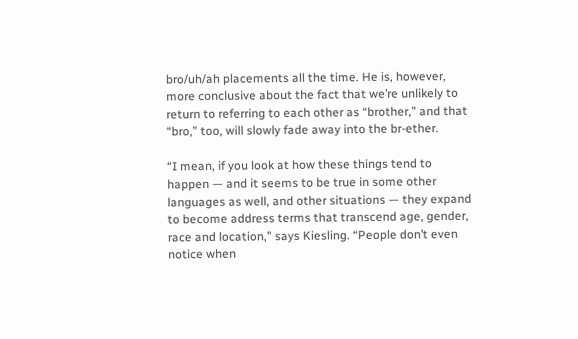bro/uh/ah placements all the time. He is, however, more conclusive about the fact that we’re unlikely to return to referring to each other as “brother,” and that “bro,” too, will slowly fade away into the br-ether.

“I mean, if you look at how these things tend to happen — and it seems to be true in some other languages as well, and other situations — they expand to become address terms that transcend age, gender, race and location,” says Kiesling. “People don’t even notice when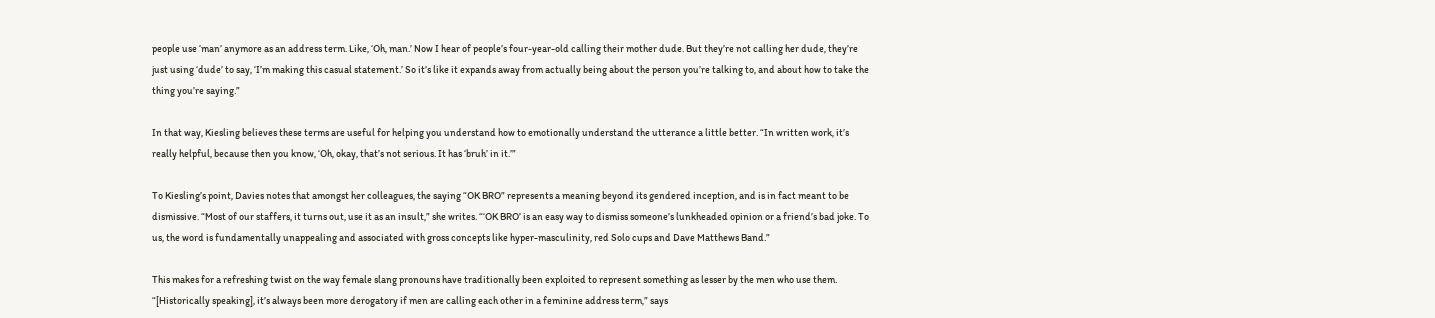people use ‘man’ anymore as an address term. Like, ‘Oh, man.’ Now I hear of people’s four-year-old calling their mother dude. But they’re not calling her dude, they’re just using ‘dude’ to say, ‘I’m making this casual statement.’ So it’s like it expands away from actually being about the person you’re talking to, and about how to take the thing you’re saying.”

In that way, Kiesling believes these terms are useful for helping you understand how to emotionally understand the utterance a little better. “In written work, it’s really helpful, because then you know, ‘Oh, okay, that’s not serious. It has ‘bruh’ in it.’”

To Kiesling’s point, Davies notes that amongst her colleagues, the saying “OK BRO” represents a meaning beyond its gendered inception, and is in fact meant to be dismissive. “Most of our staffers, it turns out, use it as an insult,” she writes. “‘OK BRO’ is an easy way to dismiss someone’s lunkheaded opinion or a friend’s bad joke. To us, the word is fundamentally unappealing and associated with gross concepts like hyper-masculinity, red Solo cups and Dave Matthews Band.”

This makes for a refreshing twist on the way female slang pronouns have traditionally been exploited to represent something as lesser by the men who use them. “[Historically speaking], it’s always been more derogatory if men are calling each other in a feminine address term,” says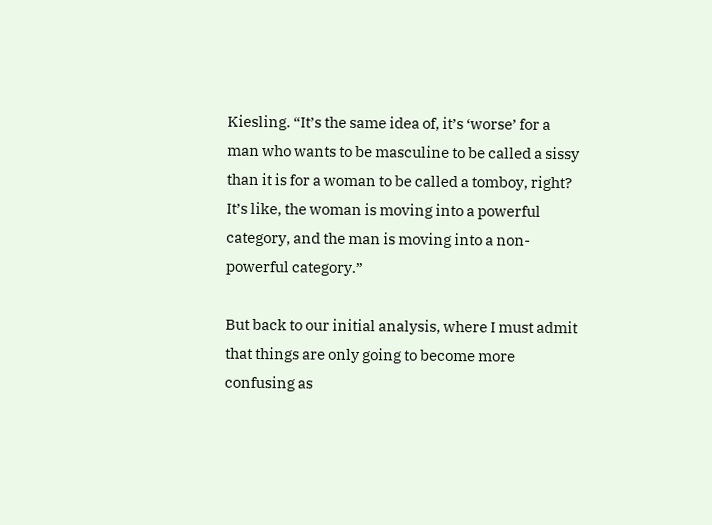Kiesling. “It’s the same idea of, it’s ‘worse’ for a man who wants to be masculine to be called a sissy than it is for a woman to be called a tomboy, right? It’s like, the woman is moving into a powerful category, and the man is moving into a non-powerful category.”

But back to our initial analysis, where I must admit that things are only going to become more confusing as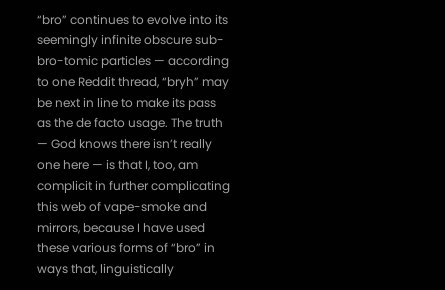“bro” continues to evolve into its seemingly infinite obscure sub-bro-tomic particles — according to one Reddit thread, “bryh” may be next in line to make its pass as the de facto usage. The truth — God knows there isn’t really one here — is that I, too, am complicit in further complicating this web of vape-smoke and mirrors, because I have used these various forms of “bro” in ways that, linguistically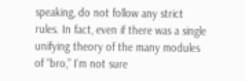speaking, do not follow any strict rules. In fact, even if there was a single unifying theory of the many modules of “bro,” I’m not sure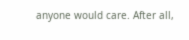anyone would care. After all,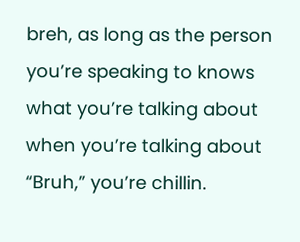breh, as long as the person you’re speaking to knows what you’re talking about when you’re talking about “Bruh,” you’re chillin.